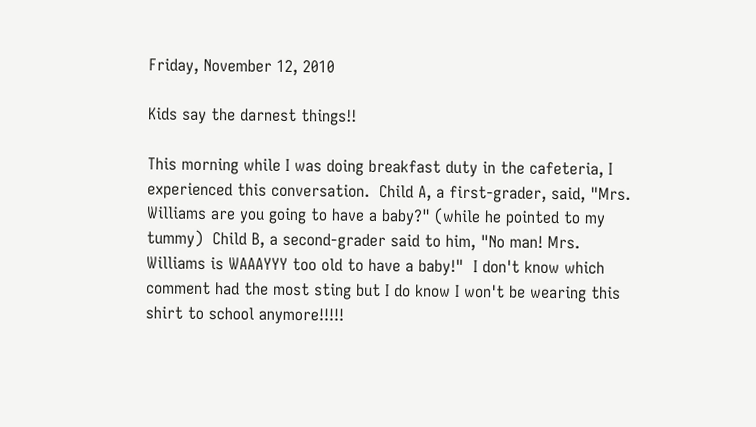Friday, November 12, 2010

Kids say the darnest things!!

This morning while I was doing breakfast duty in the cafeteria, I experienced this conversation.  Child A, a first-grader, said, "Mrs. Williams are you going to have a baby?" (while he pointed to my tummy)  Child B, a second-grader said to him, "No man! Mrs. Williams is WAAAYYY too old to have a baby!"  I don't know which comment had the most sting but I do know I won't be wearing this shirt to school anymore!!!!!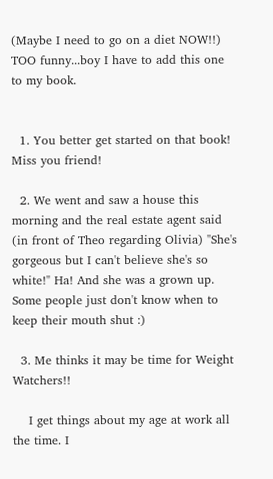(Maybe I need to go on a diet NOW!!)  TOO funny...boy I have to add this one to my book.


  1. You better get started on that book! Miss you friend!

  2. We went and saw a house this morning and the real estate agent said (in front of Theo regarding Olivia) "She's gorgeous but I can't believe she's so white!" Ha! And she was a grown up. Some people just don't know when to keep their mouth shut :)

  3. Me thinks it may be time for Weight Watchers!!

    I get things about my age at work all the time. I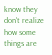know they don't realize how some things are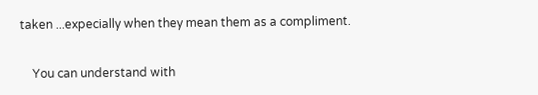taken ...expecially when they mean them as a compliment.

    You can understand with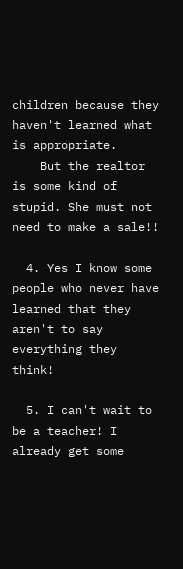children because they haven't learned what is appropriate.
    But the realtor is some kind of stupid. She must not need to make a sale!!

  4. Yes I know some people who never have learned that they aren't to say everything they think!

  5. I can't wait to be a teacher! I already get some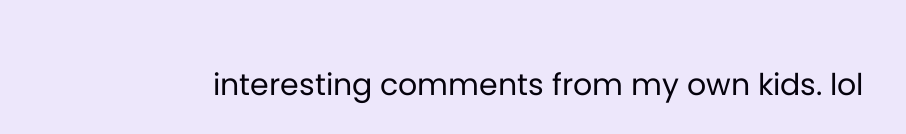interesting comments from my own kids. lol